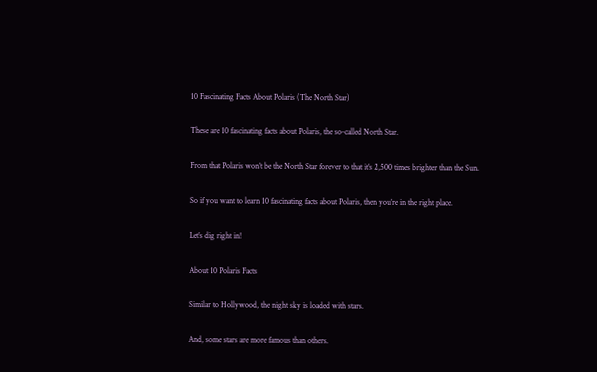10 Fascinating Facts About Polaris (The North Star)

These are 10 fascinating facts about Polaris, the so-called North Star.

From that Polaris won’t be the North Star forever to that it’s 2,500 times brighter than the Sun.

So if you want to learn 10 fascinating facts about Polaris, then you’re in the right place.

Let’s dig right in!

About 10 Polaris Facts

Similar to Hollywood, the night sky is loaded with stars.

And, some stars are more famous than others.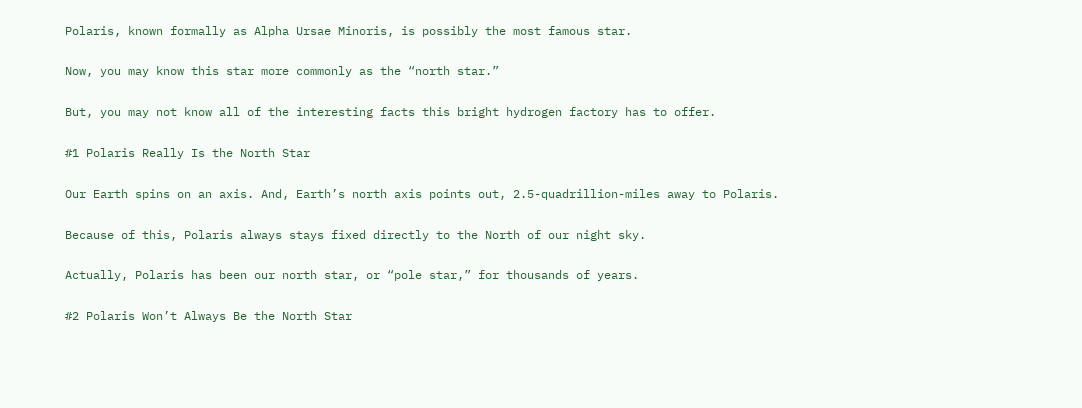Polaris, known formally as Alpha Ursae Minoris, is possibly the most famous star.

Now, you may know this star more commonly as the “north star.”

But, you may not know all of the interesting facts this bright hydrogen factory has to offer.

#1 Polaris Really Is the North Star

Our Earth spins on an axis. And, Earth’s north axis points out, 2.5-quadrillion-miles away to Polaris.

Because of this, Polaris always stays fixed directly to the North of our night sky.

Actually, Polaris has been our north star, or “pole star,” for thousands of years.

#2 Polaris Won’t Always Be the North Star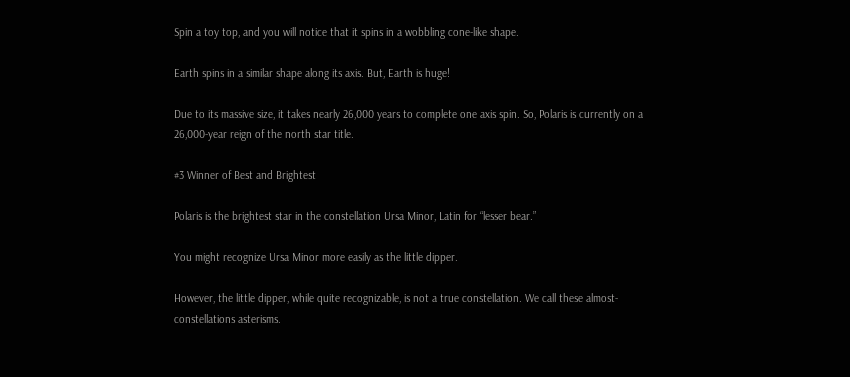Spin a toy top, and you will notice that it spins in a wobbling cone-like shape.

Earth spins in a similar shape along its axis. But, Earth is huge!

Due to its massive size, it takes nearly 26,000 years to complete one axis spin. So, Polaris is currently on a 26,000-year reign of the north star title.

#3 Winner of Best and Brightest

Polaris is the brightest star in the constellation Ursa Minor, Latin for “lesser bear.”

You might recognize Ursa Minor more easily as the little dipper.

However, the little dipper, while quite recognizable, is not a true constellation. We call these almost-constellations asterisms.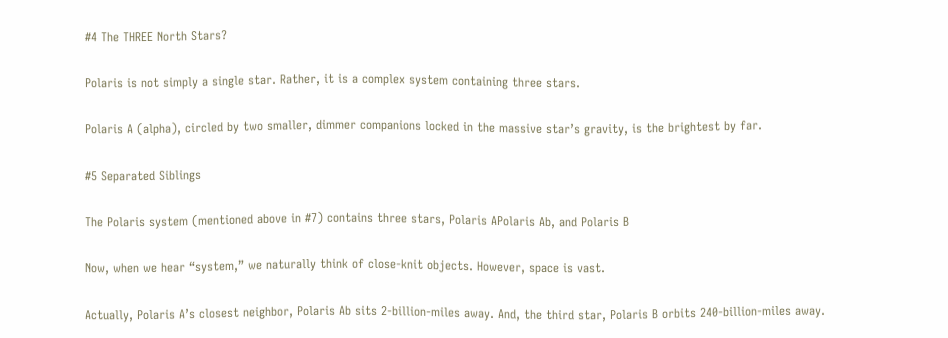#4 The THREE North Stars?

Polaris is not simply a single star. Rather, it is a complex system containing three stars.

Polaris A (alpha), circled by two smaller, dimmer companions locked in the massive star’s gravity, is the brightest by far.

#5 Separated Siblings

The Polaris system (mentioned above in #7) contains three stars, Polaris APolaris Ab, and Polaris B

Now, when we hear “system,” we naturally think of close-knit objects. However, space is vast.

Actually, Polaris A’s closest neighbor, Polaris Ab sits 2-billion-miles away. And, the third star, Polaris B orbits 240-billion-miles away.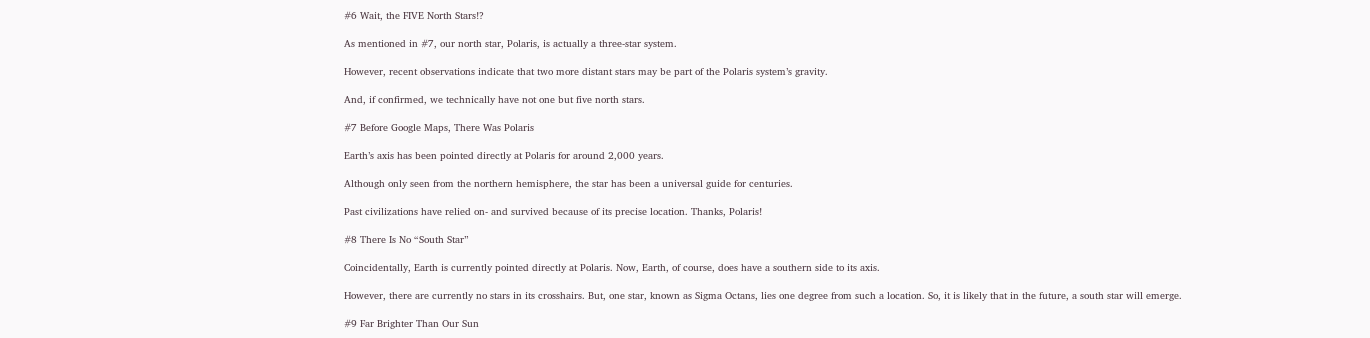#6 Wait, the FIVE North Stars!?

As mentioned in #7, our north star, Polaris, is actually a three-star system.

However, recent observations indicate that two more distant stars may be part of the Polaris system’s gravity.

And, if confirmed, we technically have not one but five north stars.

#7 Before Google Maps, There Was Polaris

Earth’s axis has been pointed directly at Polaris for around 2,000 years.

Although only seen from the northern hemisphere, the star has been a universal guide for centuries.

Past civilizations have relied on- and survived because of its precise location. Thanks, Polaris!

#8 There Is No “South Star”

Coincidentally, Earth is currently pointed directly at Polaris. Now, Earth, of course, does have a southern side to its axis.

However, there are currently no stars in its crosshairs. But, one star, known as Sigma Octans, lies one degree from such a location. So, it is likely that in the future, a south star will emerge.

#9 Far Brighter Than Our Sun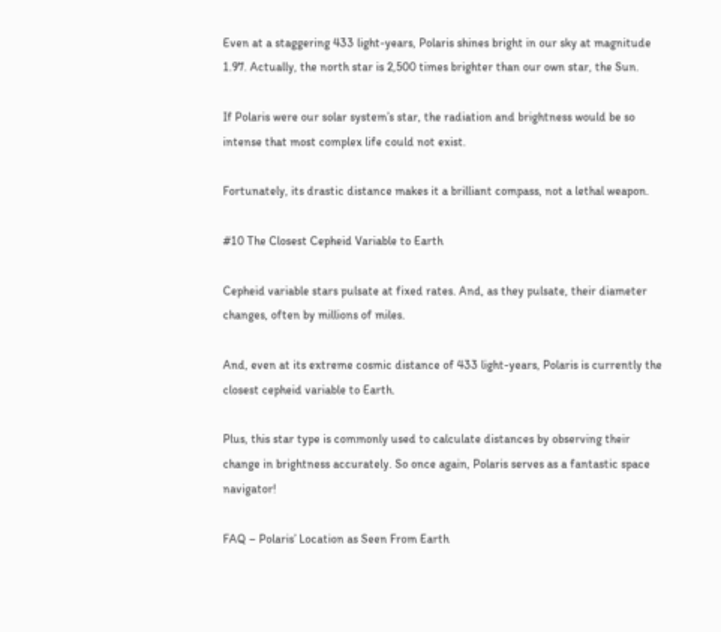Even at a staggering 433 light-years, Polaris shines bright in our sky at magnitude 1.97. Actually, the north star is 2,500 times brighter than our own star, the Sun.

If Polaris were our solar system’s star, the radiation and brightness would be so intense that most complex life could not exist.

Fortunately, its drastic distance makes it a brilliant compass, not a lethal weapon.

#10 The Closest Cepheid Variable to Earth

Cepheid variable stars pulsate at fixed rates. And, as they pulsate, their diameter changes, often by millions of miles.

And, even at its extreme cosmic distance of 433 light-years, Polaris is currently the closest cepheid variable to Earth.

Plus, this star type is commonly used to calculate distances by observing their change in brightness accurately. So once again, Polaris serves as a fantastic space navigator!

FAQ – Polaris’ Location as Seen From Earth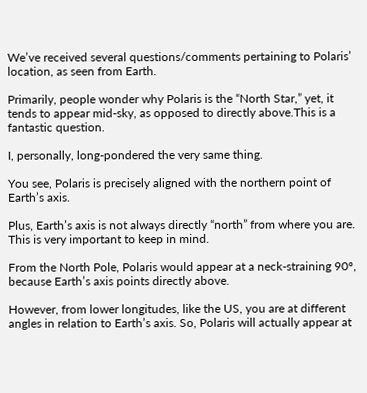We’ve received several questions/comments pertaining to Polaris’ location, as seen from Earth.

Primarily, people wonder why Polaris is the “North Star,” yet, it tends to appear mid-sky, as opposed to directly above.This is a fantastic question.

I, personally, long-pondered the very same thing.

You see, Polaris is precisely aligned with the northern point of Earth’s axis.

Plus, Earth’s axis is not always directly “north” from where you are. This is very important to keep in mind.

From the North Pole, Polaris would appear at a neck-straining 90º, because Earth’s axis points directly above.

However, from lower longitudes, like the US, you are at different angles in relation to Earth’s axis. So, Polaris will actually appear at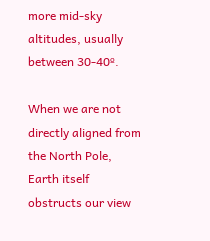more mid-sky altitudes, usually between 30-40º.

When we are not directly aligned from the North Pole, Earth itself obstructs our view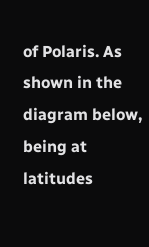of Polaris. As shown in the diagram below, being at latitudes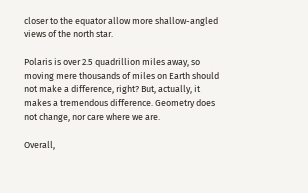closer to the equator allow more shallow-angled views of the north star.

Polaris is over 2.5 quadrillion miles away, so moving mere thousands of miles on Earth should not make a difference, right? But, actually, it makes a tremendous difference. Geometry does not change, nor care where we are.

Overall,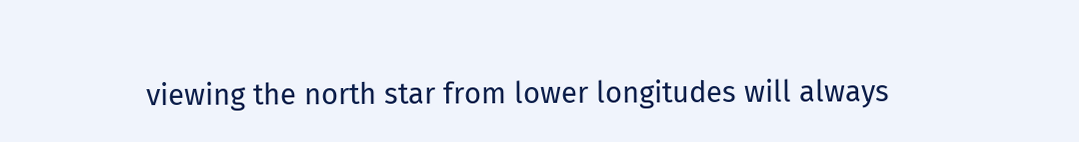viewing the north star from lower longitudes will always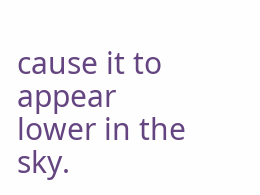cause it to appear lower in the sky.